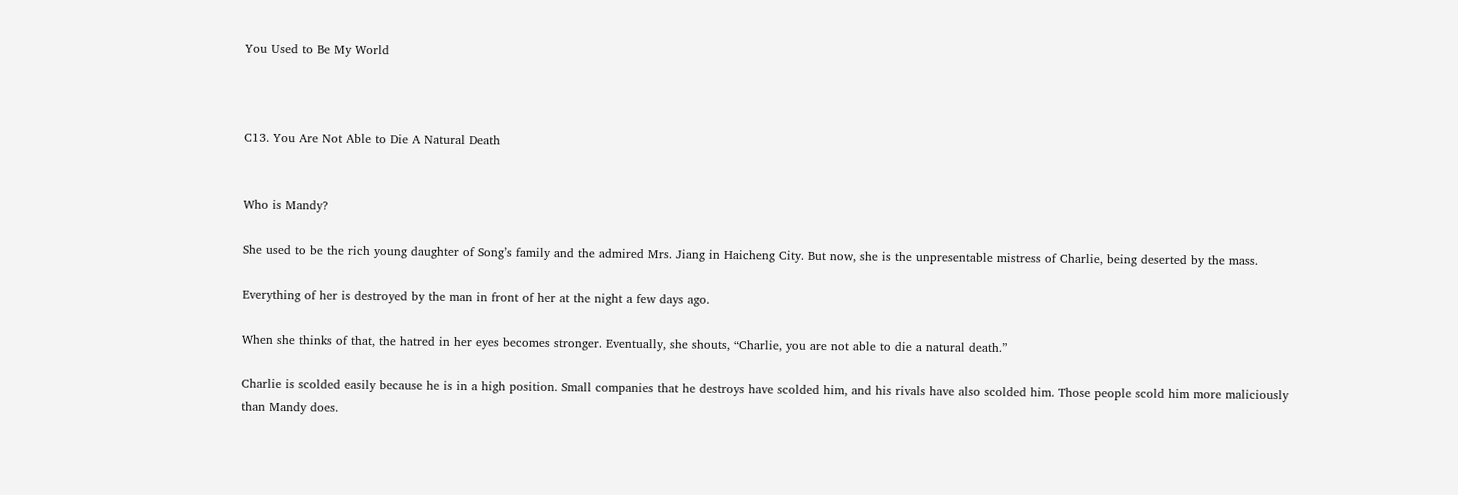You Used to Be My World



C13. You Are Not Able to Die A Natural Death


Who is Mandy?

She used to be the rich young daughter of Song’s family and the admired Mrs. Jiang in Haicheng City. But now, she is the unpresentable mistress of Charlie, being deserted by the mass.

Everything of her is destroyed by the man in front of her at the night a few days ago.

When she thinks of that, the hatred in her eyes becomes stronger. Eventually, she shouts, “Charlie, you are not able to die a natural death.”

Charlie is scolded easily because he is in a high position. Small companies that he destroys have scolded him, and his rivals have also scolded him. Those people scold him more maliciously than Mandy does.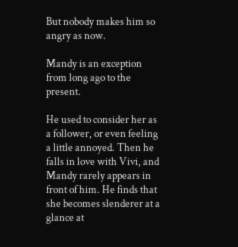But nobody makes him so angry as now.

Mandy is an exception from long ago to the present.

He used to consider her as a follower, or even feeling a little annoyed. Then he falls in love with Vivi, and Mandy rarely appears in front of him. He finds that she becomes slenderer at a glance at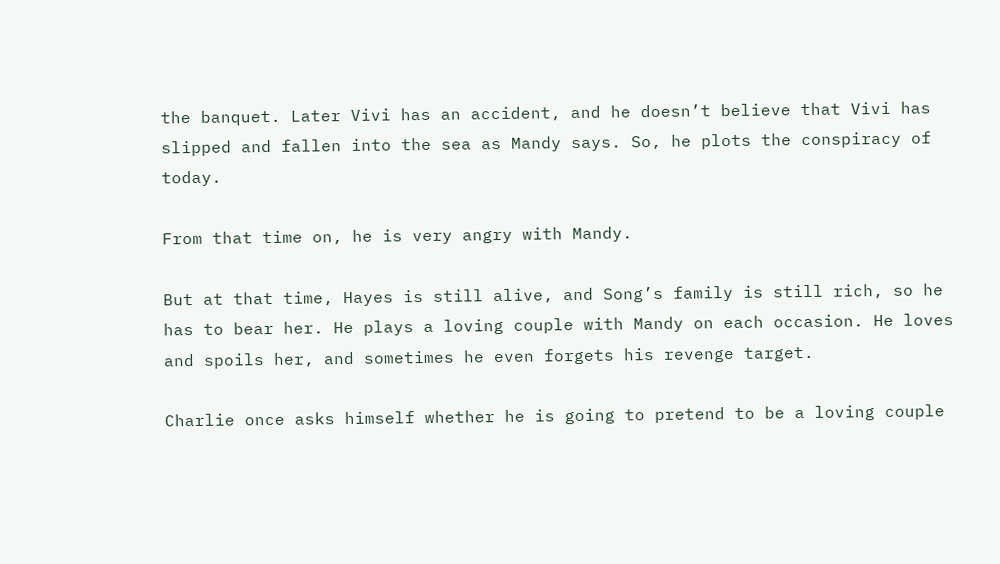the banquet. Later Vivi has an accident, and he doesn’t believe that Vivi has slipped and fallen into the sea as Mandy says. So, he plots the conspiracy of today.

From that time on, he is very angry with Mandy.

But at that time, Hayes is still alive, and Song’s family is still rich, so he has to bear her. He plays a loving couple with Mandy on each occasion. He loves and spoils her, and sometimes he even forgets his revenge target.

Charlie once asks himself whether he is going to pretend to be a loving couple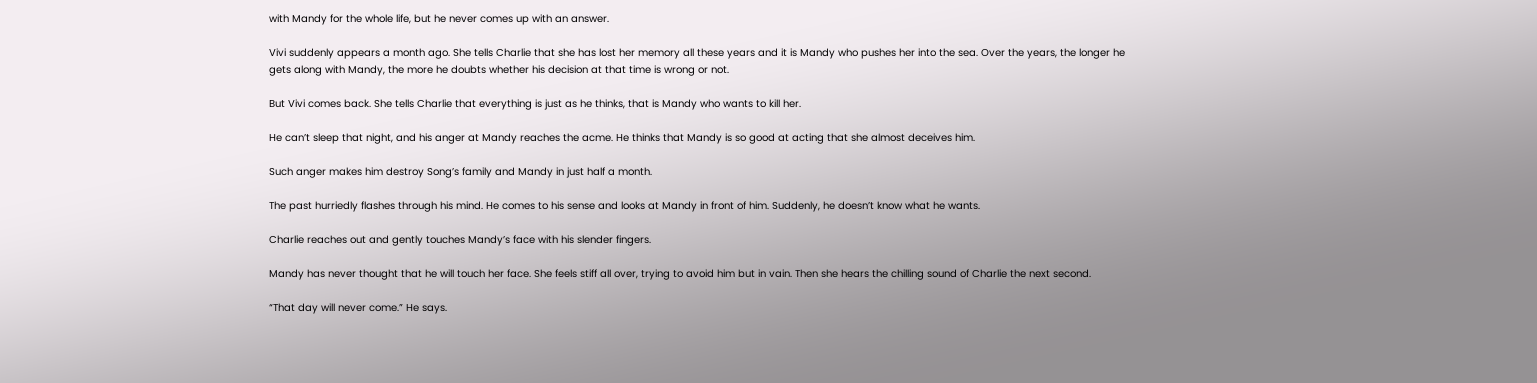with Mandy for the whole life, but he never comes up with an answer.

Vivi suddenly appears a month ago. She tells Charlie that she has lost her memory all these years and it is Mandy who pushes her into the sea. Over the years, the longer he gets along with Mandy, the more he doubts whether his decision at that time is wrong or not.

But Vivi comes back. She tells Charlie that everything is just as he thinks, that is Mandy who wants to kill her.

He can’t sleep that night, and his anger at Mandy reaches the acme. He thinks that Mandy is so good at acting that she almost deceives him.

Such anger makes him destroy Song’s family and Mandy in just half a month.

The past hurriedly flashes through his mind. He comes to his sense and looks at Mandy in front of him. Suddenly, he doesn’t know what he wants.

Charlie reaches out and gently touches Mandy’s face with his slender fingers.

Mandy has never thought that he will touch her face. She feels stiff all over, trying to avoid him but in vain. Then she hears the chilling sound of Charlie the next second.

“That day will never come.” He says.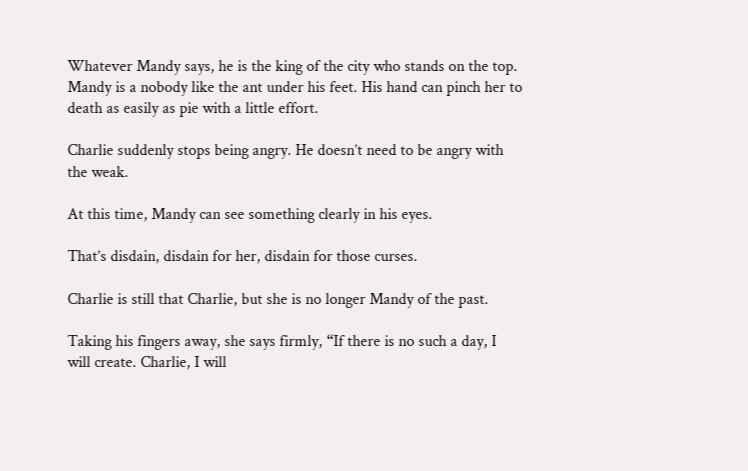Whatever Mandy says, he is the king of the city who stands on the top. Mandy is a nobody like the ant under his feet. His hand can pinch her to death as easily as pie with a little effort.

Charlie suddenly stops being angry. He doesn’t need to be angry with the weak.

At this time, Mandy can see something clearly in his eyes.

That’s disdain, disdain for her, disdain for those curses.

Charlie is still that Charlie, but she is no longer Mandy of the past.

Taking his fingers away, she says firmly, “If there is no such a day, I will create. Charlie, I will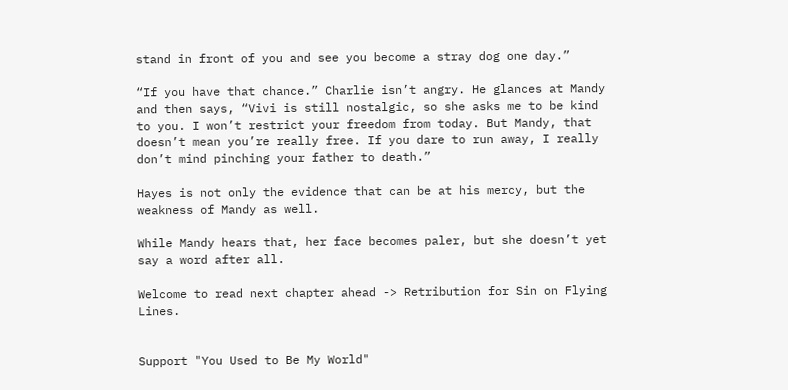stand in front of you and see you become a stray dog one day.”

“If you have that chance.” Charlie isn’t angry. He glances at Mandy and then says, “Vivi is still nostalgic, so she asks me to be kind to you. I won’t restrict your freedom from today. But Mandy, that doesn’t mean you’re really free. If you dare to run away, I really don’t mind pinching your father to death.”

Hayes is not only the evidence that can be at his mercy, but the weakness of Mandy as well.

While Mandy hears that, her face becomes paler, but she doesn’t yet say a word after all.

Welcome to read next chapter ahead -> Retribution for Sin on Flying Lines.


Support "You Used to Be My World"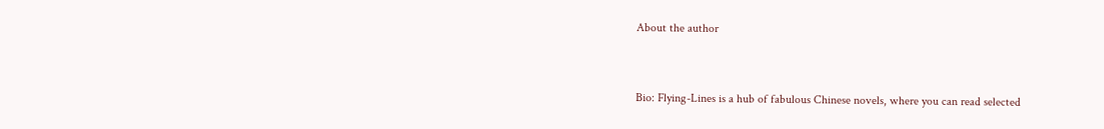About the author


Bio: Flying-Lines is a hub of fabulous Chinese novels, where you can read selected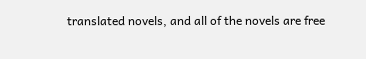translated novels, and all of the novels are free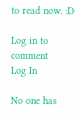to read now. :D

Log in to comment
Log In

No one has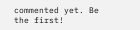commented yet. Be the first!